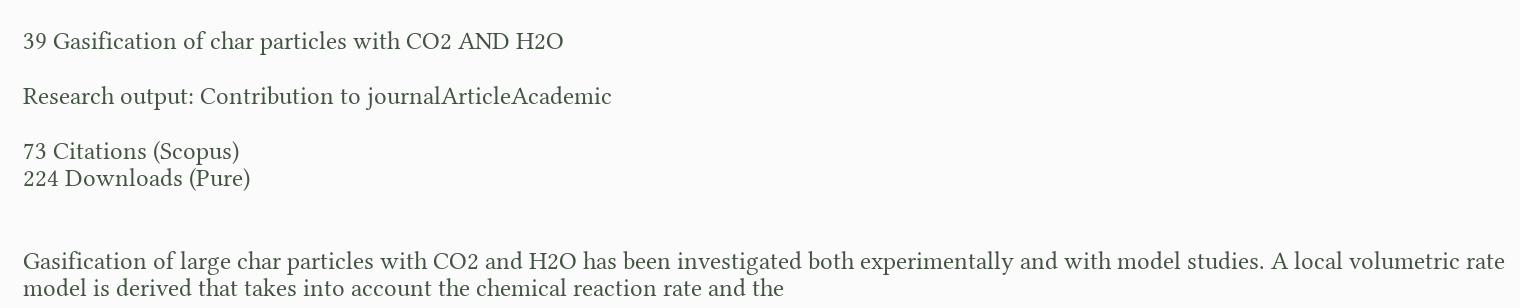39 Gasification of char particles with CO2 AND H2O

Research output: Contribution to journalArticleAcademic

73 Citations (Scopus)
224 Downloads (Pure)


Gasification of large char particles with CO2 and H2O has been investigated both experimentally and with model studies. A local volumetric rate model is derived that takes into account the chemical reaction rate and the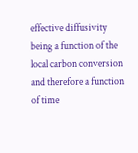effective diffusivity being a function of the local carbon conversion and therefore a function of time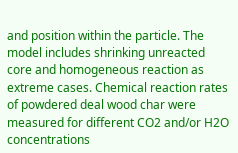and position within the particle. The model includes shrinking unreacted core and homogeneous reaction as extreme cases. Chemical reaction rates of powdered deal wood char were measured for different CO2 and/or H2O concentrations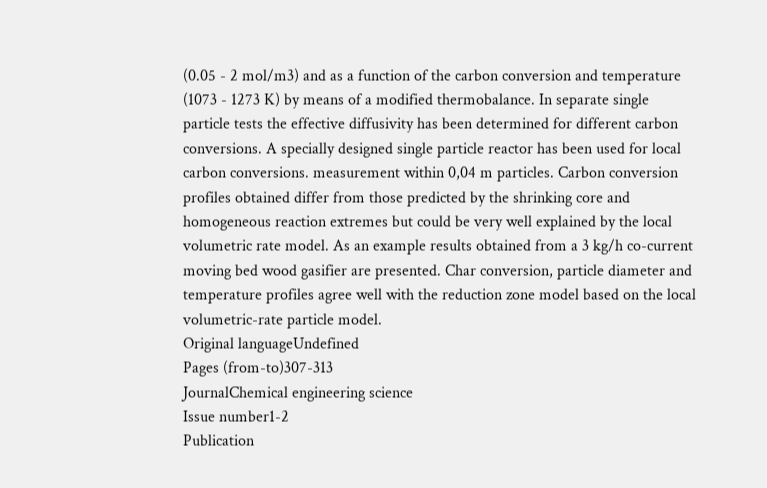(0.05 - 2 mol/m3) and as a function of the carbon conversion and temperature (1073 - 1273 K) by means of a modified thermobalance. In separate single particle tests the effective diffusivity has been determined for different carbon conversions. A specially designed single particle reactor has been used for local carbon conversions. measurement within 0,04 m particles. Carbon conversion profiles obtained differ from those predicted by the shrinking core and homogeneous reaction extremes but could be very well explained by the local volumetric rate model. As an example results obtained from a 3 kg/h co-current moving bed wood gasifier are presented. Char conversion, particle diameter and temperature profiles agree well with the reduction zone model based on the local volumetric-rate particle model.
Original languageUndefined
Pages (from-to)307-313
JournalChemical engineering science
Issue number1-2
Publication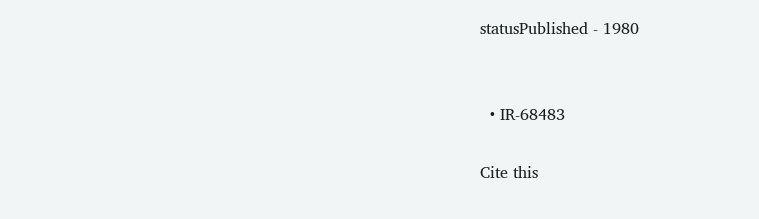statusPublished - 1980


  • IR-68483

Cite this